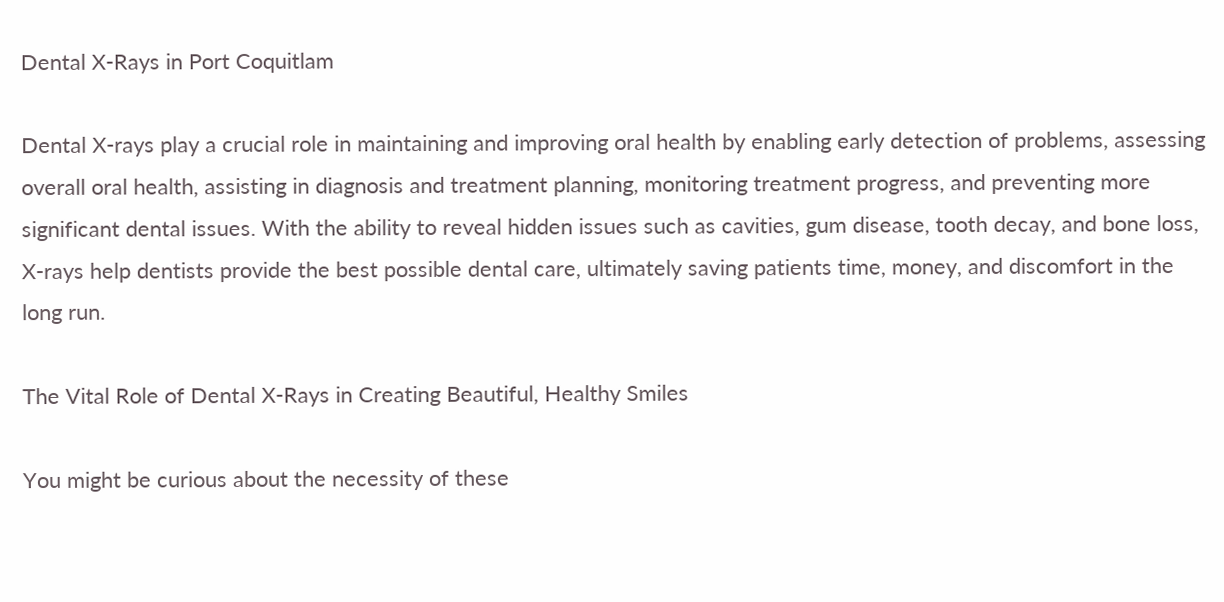Dental X-Rays in Port Coquitlam

Dental X-rays play a crucial role in maintaining and improving oral health by enabling early detection of problems, assessing overall oral health, assisting in diagnosis and treatment planning, monitoring treatment progress, and preventing more significant dental issues. With the ability to reveal hidden issues such as cavities, gum disease, tooth decay, and bone loss, X-rays help dentists provide the best possible dental care, ultimately saving patients time, money, and discomfort in the long run.

The Vital Role of Dental X-Rays in Creating Beautiful, Healthy Smiles

You might be curious about the necessity of these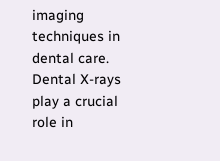imaging techniques in dental care. Dental X-rays play a crucial role in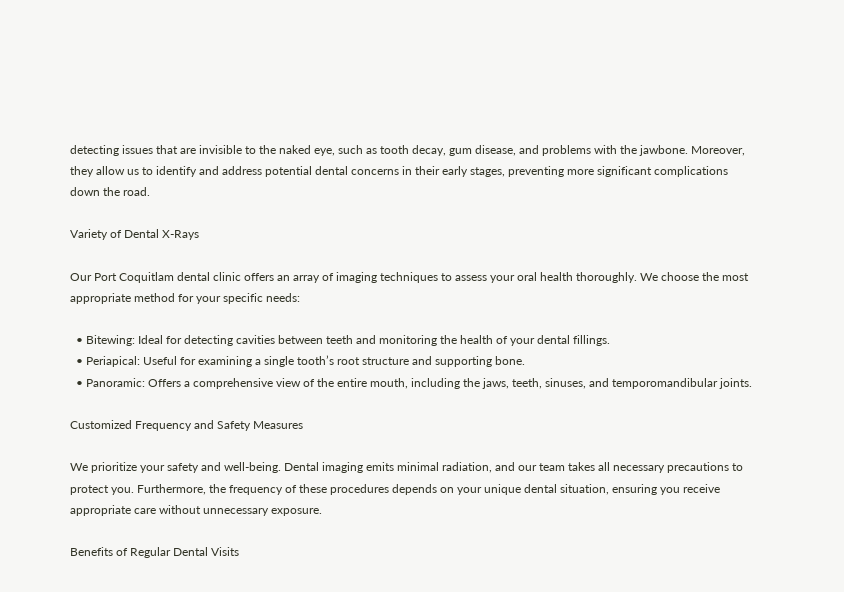detecting issues that are invisible to the naked eye, such as tooth decay, gum disease, and problems with the jawbone. Moreover, they allow us to identify and address potential dental concerns in their early stages, preventing more significant complications down the road.

Variety of Dental X-Rays

Our Port Coquitlam dental clinic offers an array of imaging techniques to assess your oral health thoroughly. We choose the most appropriate method for your specific needs:

  • Bitewing: Ideal for detecting cavities between teeth and monitoring the health of your dental fillings.
  • Periapical: Useful for examining a single tooth’s root structure and supporting bone.
  • Panoramic: Offers a comprehensive view of the entire mouth, including the jaws, teeth, sinuses, and temporomandibular joints.

Customized Frequency and Safety Measures

We prioritize your safety and well-being. Dental imaging emits minimal radiation, and our team takes all necessary precautions to protect you. Furthermore, the frequency of these procedures depends on your unique dental situation, ensuring you receive appropriate care without unnecessary exposure.

Benefits of Regular Dental Visits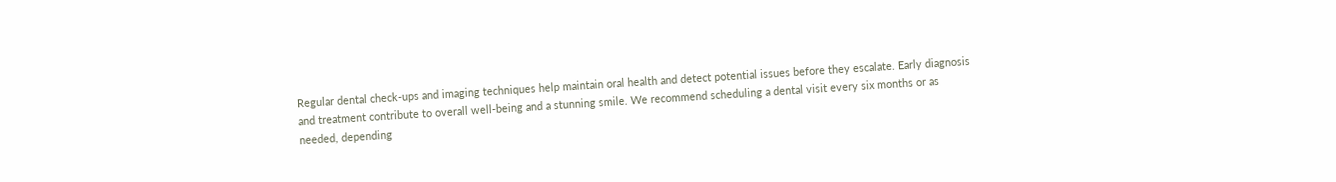Regular dental check-ups and imaging techniques help maintain oral health and detect potential issues before they escalate. Early diagnosis and treatment contribute to overall well-being and a stunning smile. We recommend scheduling a dental visit every six months or as needed, depending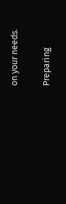on your needs.

Preparing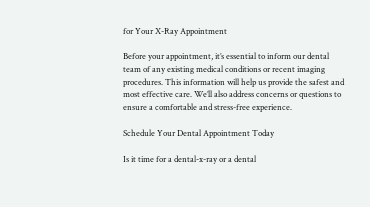for Your X-Ray Appointment

Before your appointment, it’s essential to inform our dental team of any existing medical conditions or recent imaging procedures. This information will help us provide the safest and most effective care. We’ll also address concerns or questions to ensure a comfortable and stress-free experience.

Schedule Your Dental Appointment Today

Is it time for a dental-x-ray or a dental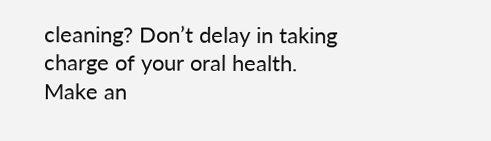cleaning? Don’t delay in taking charge of your oral health. Make an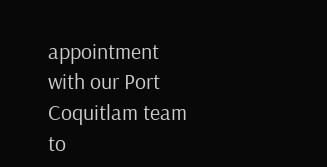appointment with our Port Coquitlam team to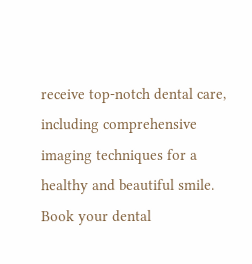receive top-notch dental care, including comprehensive imaging techniques for a healthy and beautiful smile. Book your dental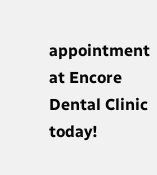appointment at Encore Dental Clinic today!